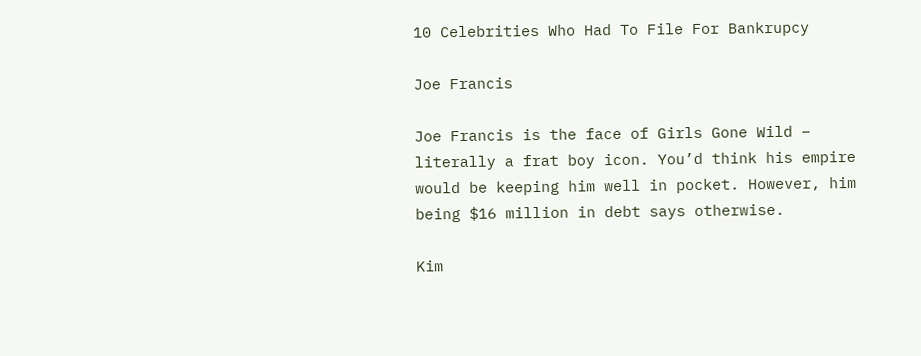10 Celebrities Who Had To File For Bankrupcy

Joe Francis

Joe Francis is the face of Girls Gone Wild – literally a frat boy icon. You’d think his empire would be keeping him well in pocket. However, him being $16 million in debt says otherwise.

Kim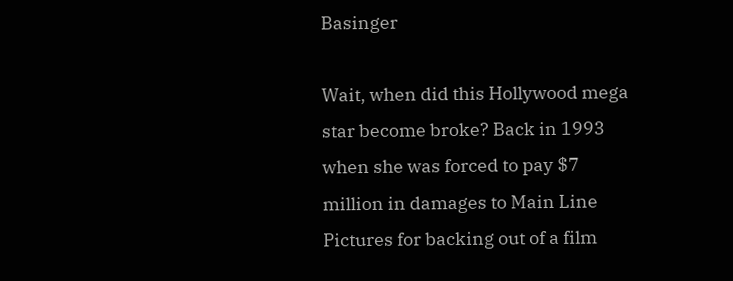Basinger

Wait, when did this Hollywood mega star become broke? Back in 1993 when she was forced to pay $7 million in damages to Main Line Pictures for backing out of a film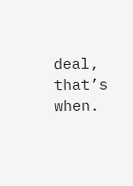deal, that’s when.